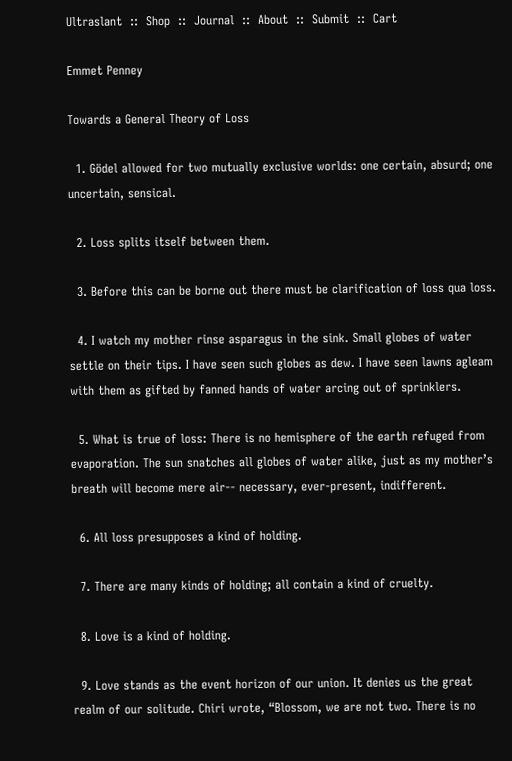Ultraslant  ::  Shop  ::  Journal  ::  About  ::  Submit  ::  Cart

Emmet Penney

Towards a General Theory of Loss

  1. Gödel allowed for two mutually exclusive worlds: one certain, absurd; one uncertain, sensical.

  2. Loss splits itself between them.

  3. Before this can be borne out there must be clarification of loss qua loss.

  4. I watch my mother rinse asparagus in the sink. Small globes of water settle on their tips. I have seen such globes as dew. I have seen lawns agleam with them as gifted by fanned hands of water arcing out of sprinklers.

  5. What is true of loss: There is no hemisphere of the earth refuged from evaporation. The sun snatches all globes of water alike, just as my mother’s breath will become mere air-- necessary, ever-present, indifferent.

  6. All loss presupposes a kind of holding.

  7. There are many kinds of holding; all contain a kind of cruelty.

  8. Love is a kind of holding.

  9. Love stands as the event horizon of our union. It denies us the great realm of our solitude. Chiri wrote, “Blossom, we are not two. There is no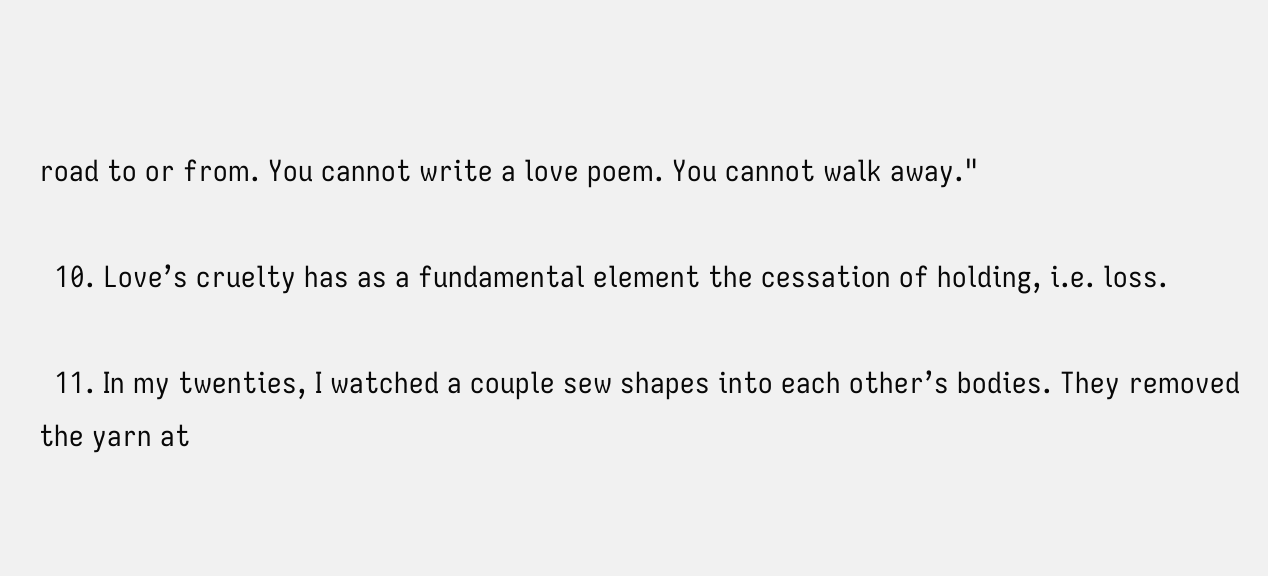road to or from. You cannot write a love poem. You cannot walk away."

  10. Love’s cruelty has as a fundamental element the cessation of holding, i.e. loss.

  11. In my twenties, I watched a couple sew shapes into each other’s bodies. They removed the yarn at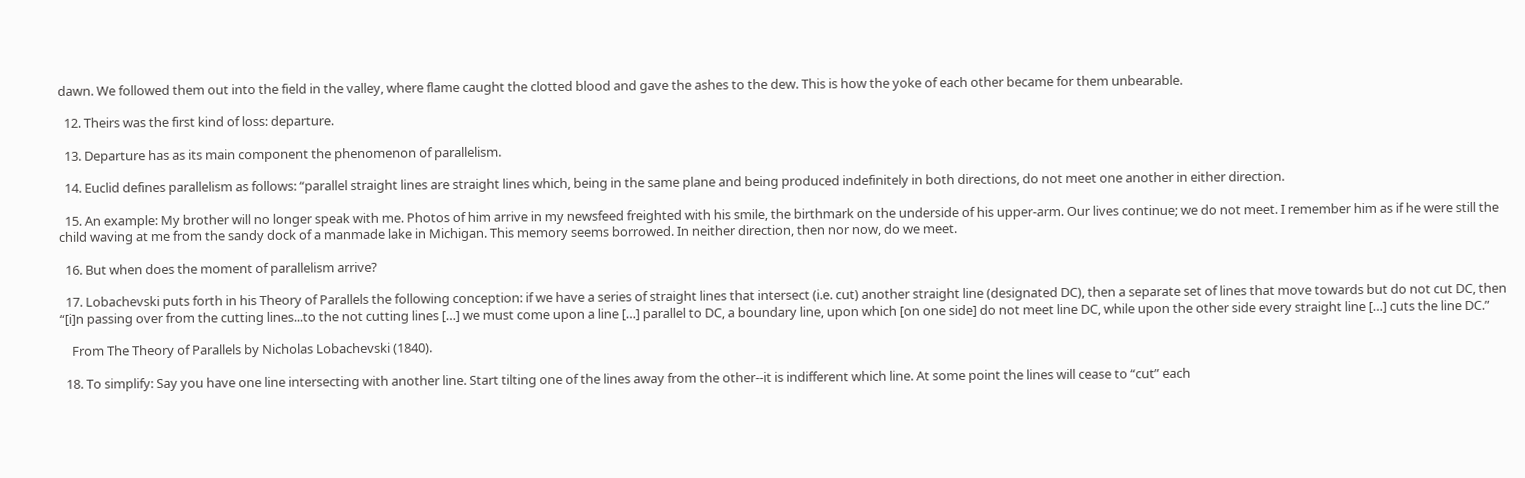dawn. We followed them out into the field in the valley, where flame caught the clotted blood and gave the ashes to the dew. This is how the yoke of each other became for them unbearable.

  12. Theirs was the first kind of loss: departure.

  13. Departure has as its main component the phenomenon of parallelism.

  14. Euclid defines parallelism as follows: “parallel straight lines are straight lines which, being in the same plane and being produced indefinitely in both directions, do not meet one another in either direction.

  15. An example: My brother will no longer speak with me. Photos of him arrive in my newsfeed freighted with his smile, the birthmark on the underside of his upper-arm. Our lives continue; we do not meet. I remember him as if he were still the child waving at me from the sandy dock of a manmade lake in Michigan. This memory seems borrowed. In neither direction, then nor now, do we meet.

  16. But when does the moment of parallelism arrive?

  17. Lobachevski puts forth in his Theory of Parallels the following conception: if we have a series of straight lines that intersect (i.e. cut) another straight line (designated DC), then a separate set of lines that move towards but do not cut DC, then “[i]n passing over from the cutting lines...to the not cutting lines […] we must come upon a line […] parallel to DC, a boundary line, upon which [on one side] do not meet line DC, while upon the other side every straight line […] cuts the line DC.”

    From The Theory of Parallels by Nicholas Lobachevski (1840).

  18. To simplify: Say you have one line intersecting with another line. Start tilting one of the lines away from the other--it is indifferent which line. At some point the lines will cease to “cut” each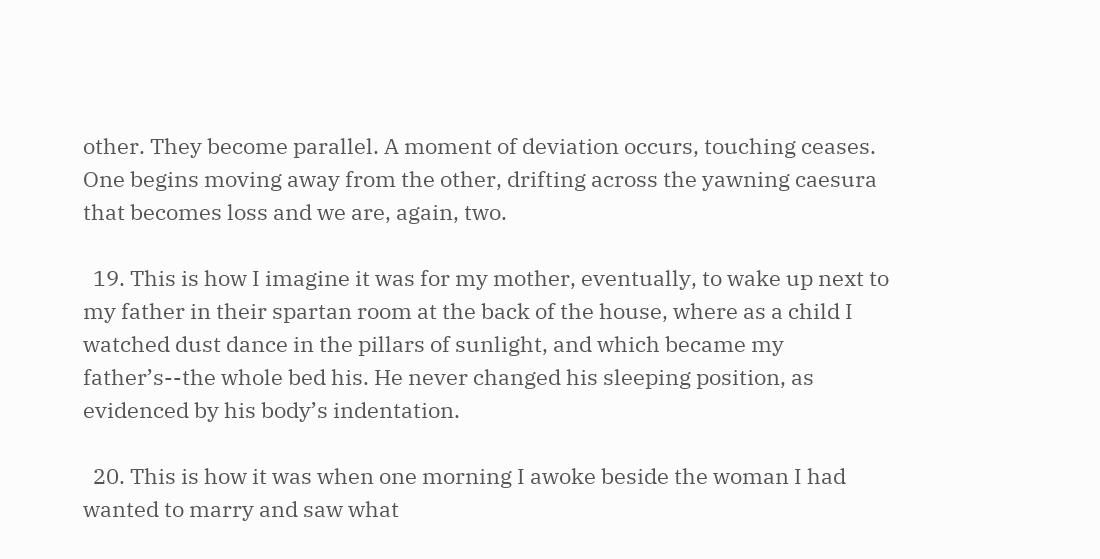other. They become parallel. A moment of deviation occurs, touching ceases. One begins moving away from the other, drifting across the yawning caesura that becomes loss and we are, again, two.

  19. This is how I imagine it was for my mother, eventually, to wake up next to my father in their spartan room at the back of the house, where as a child I watched dust dance in the pillars of sunlight, and which became my father’s--the whole bed his. He never changed his sleeping position, as evidenced by his body’s indentation.

  20. This is how it was when one morning I awoke beside the woman I had wanted to marry and saw what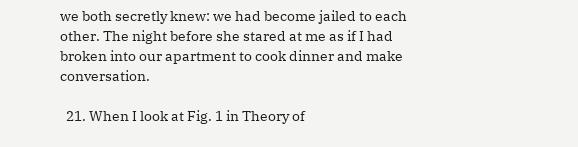we both secretly knew: we had become jailed to each other. The night before she stared at me as if I had broken into our apartment to cook dinner and make conversation.

  21. When I look at Fig. 1 in Theory of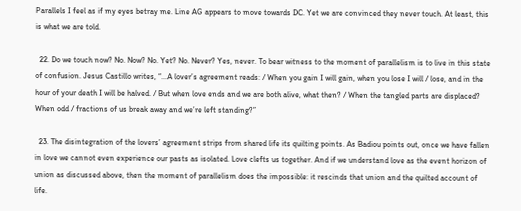Parallels I feel as if my eyes betray me. Line AG appears to move towards DC. Yet we are convinced they never touch. At least, this is what we are told.

  22. Do we touch now? No. Now? No. Yet? No. Never? Yes, never. To bear witness to the moment of parallelism is to live in this state of confusion. Jesus Castillo writes, “...A lover’s agreement reads: / When you gain I will gain, when you lose I will / lose, and in the hour of your death I will be halved. / But when love ends and we are both alive, what then? / When the tangled parts are displaced? When odd / fractions of us break away and we’re left standing?”

  23. The disintegration of the lovers’ agreement strips from shared life its quilting points. As Badiou points out, once we have fallen in love we cannot even experience our pasts as isolated. Love clefts us together. And if we understand love as the event horizon of union as discussed above, then the moment of parallelism does the impossible: it rescinds that union and the quilted account of life.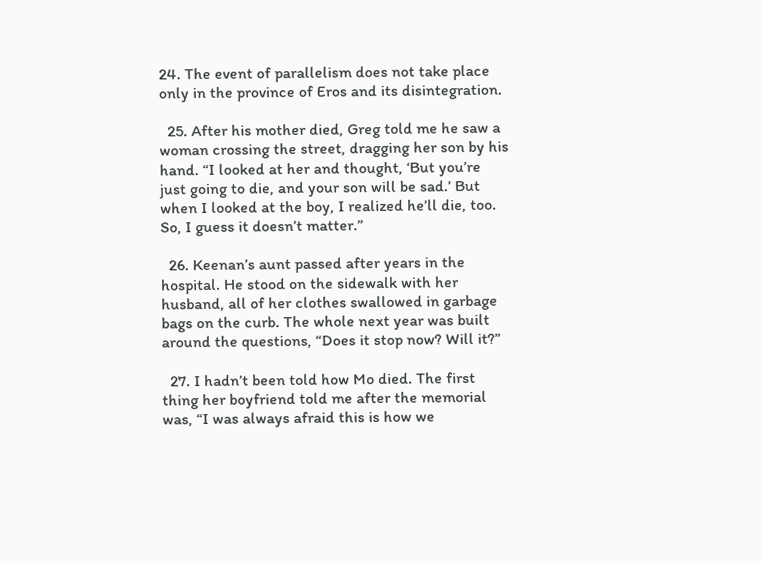24. The event of parallelism does not take place only in the province of Eros and its disintegration.

  25. After his mother died, Greg told me he saw a woman crossing the street, dragging her son by his hand. “I looked at her and thought, ‘But you’re just going to die, and your son will be sad.’ But when I looked at the boy, I realized he’ll die, too. So, I guess it doesn’t matter.”

  26. Keenan’s aunt passed after years in the hospital. He stood on the sidewalk with her husband, all of her clothes swallowed in garbage bags on the curb. The whole next year was built around the questions, “Does it stop now? Will it?”

  27. I hadn’t been told how Mo died. The first thing her boyfriend told me after the memorial was, “I was always afraid this is how we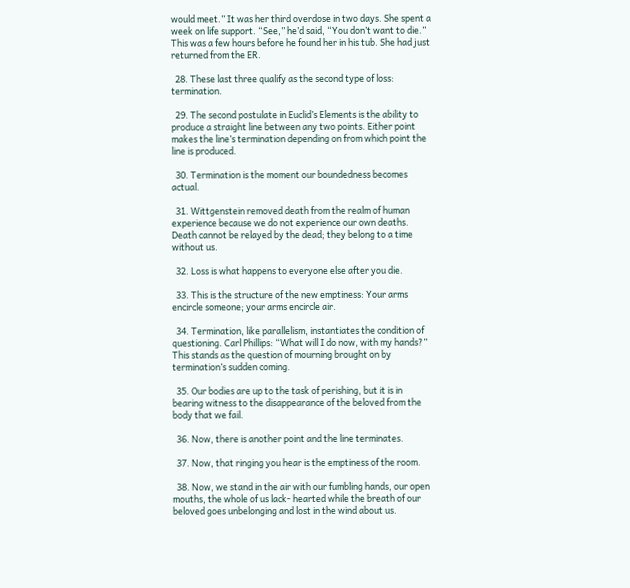would meet.” It was her third overdose in two days. She spent a week on life support. “See,” he’d said, “You don’t want to die.” This was a few hours before he found her in his tub. She had just returned from the ER.

  28. These last three qualify as the second type of loss: termination.

  29. The second postulate in Euclid’s Elements is the ability to produce a straight line between any two points. Either point makes the line’s termination depending on from which point the line is produced.

  30. Termination is the moment our boundedness becomes actual.

  31. Wittgenstein removed death from the realm of human experience because we do not experience our own deaths. Death cannot be relayed by the dead; they belong to a time without us.

  32. Loss is what happens to everyone else after you die.

  33. This is the structure of the new emptiness: Your arms encircle someone; your arms encircle air.

  34. Termination, like parallelism, instantiates the condition of questioning. Carl Phillips: “What will I do now, with my hands?” This stands as the question of mourning brought on by termination’s sudden coming.

  35. Our bodies are up to the task of perishing, but it is in bearing witness to the disappearance of the beloved from the body that we fail.

  36. Now, there is another point and the line terminates.

  37. Now, that ringing you hear is the emptiness of the room.

  38. Now, we stand in the air with our fumbling hands, our open mouths, the whole of us lack- hearted while the breath of our beloved goes unbelonging and lost in the wind about us.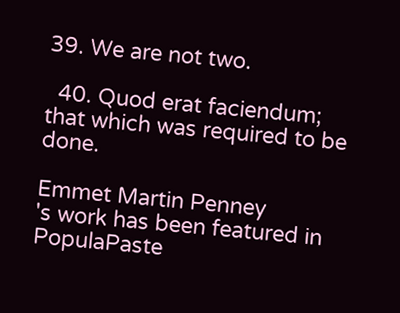39. We are not two.

  40. Quod erat faciendum; that which was required to be done.

Emmet Martin Penney
's work has been featured in PopulaPaste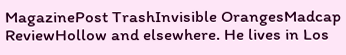MagazinePost TrashInvisible OrangesMadcap ReviewHollow and elsewhere. He lives in Los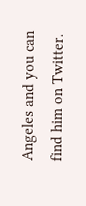Angeles and you can find him on Twitter.